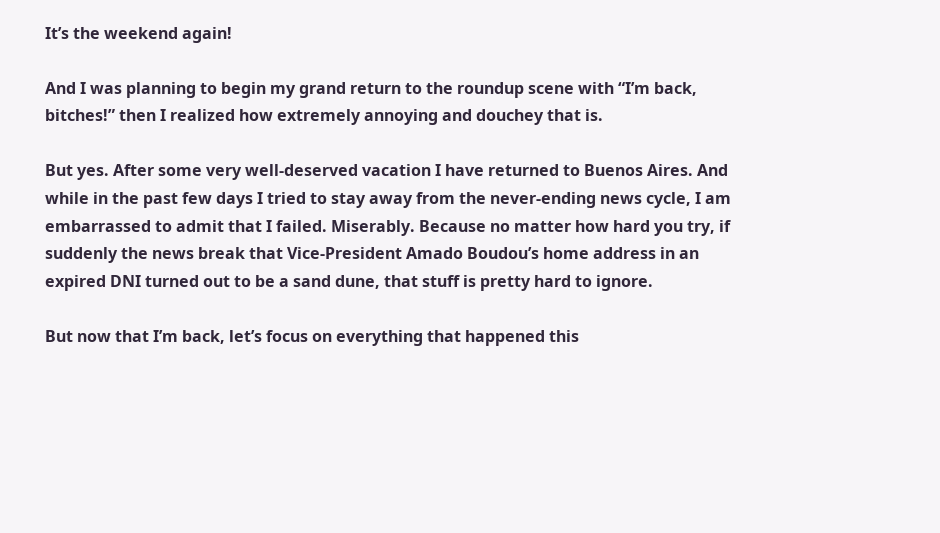It’s the weekend again!

And I was planning to begin my grand return to the roundup scene with “I’m back, bitches!” then I realized how extremely annoying and douchey that is.

But yes. After some very well-deserved vacation I have returned to Buenos Aires. And while in the past few days I tried to stay away from the never-ending news cycle, I am embarrassed to admit that I failed. Miserably. Because no matter how hard you try, if suddenly the news break that Vice-President Amado Boudou’s home address in an expired DNI turned out to be a sand dune, that stuff is pretty hard to ignore.

But now that I’m back, let’s focus on everything that happened this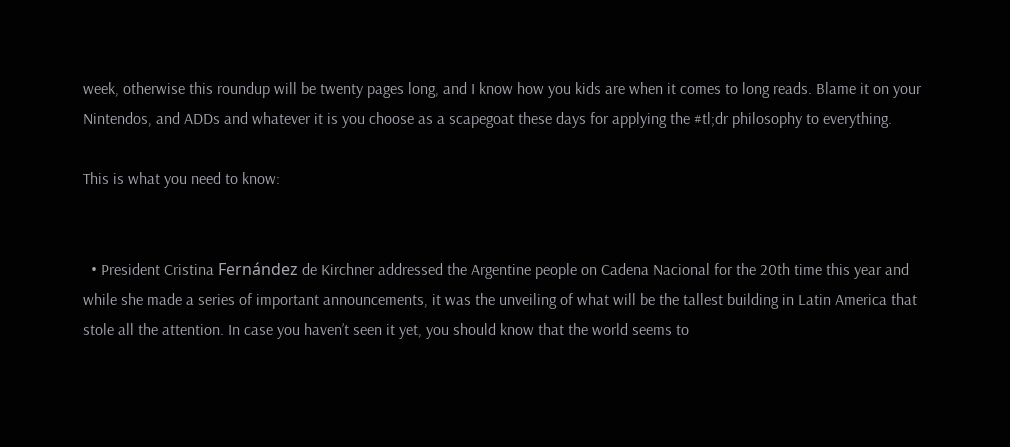week, otherwise this roundup will be twenty pages long, and I know how you kids are when it comes to long reads. Blame it on your Nintendos, and ADDs and whatever it is you choose as a scapegoat these days for applying the #tl;dr philosophy to everything.

This is what you need to know:


  • President Cristina Fernández de Kirchner addressed the Argentine people on Cadena Nacional for the 20th time this year and while she made a series of important announcements, it was the unveiling of what will be the tallest building in Latin America that stole all the attention. In case you haven’t seen it yet, you should know that the world seems to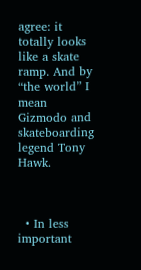agree: it totally looks like a skate ramp. And by “the world” I mean Gizmodo and skateboarding legend Tony Hawk.



  • In less important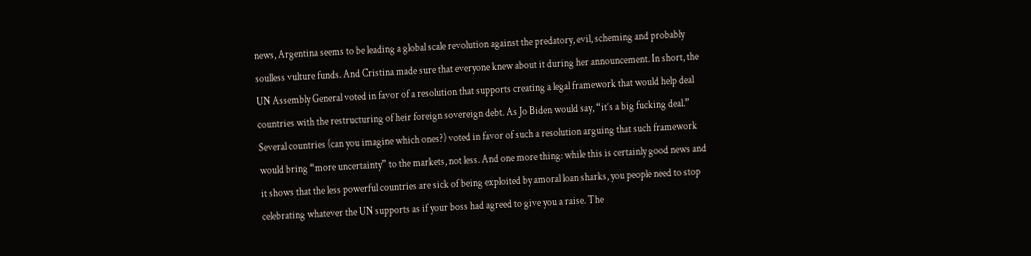news, Argentina seems to be leading a global scale revolution against the predatory, evil, scheming and probably soulless vulture funds. And Cristina made sure that everyone knew about it during her announcement. In short, the UN Assembly General voted in favor of a resolution that supports creating a legal framework that would help deal countries with the restructuring of heir foreign sovereign debt. As Jo Biden would say, “it’s a big fucking deal.” Several countries (can you imagine which ones?) voted in favor of such a resolution arguing that such framework would bring “more uncertainty” to the markets, not less. And one more thing: while this is certainly good news and it shows that the less powerful countries are sick of being exploited by amoral loan sharks, you people need to stop celebrating whatever the UN supports as if your boss had agreed to give you a raise. The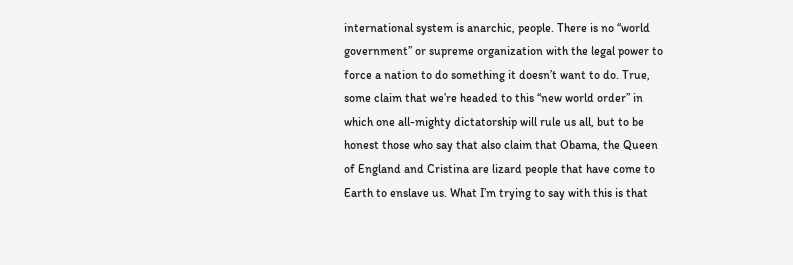international system is anarchic, people. There is no “world government” or supreme organization with the legal power to force a nation to do something it doesn’t want to do. True, some claim that we’re headed to this “new world order” in which one all-mighty dictatorship will rule us all, but to be honest those who say that also claim that Obama, the Queen of England and Cristina are lizard people that have come to Earth to enslave us. What I’m trying to say with this is that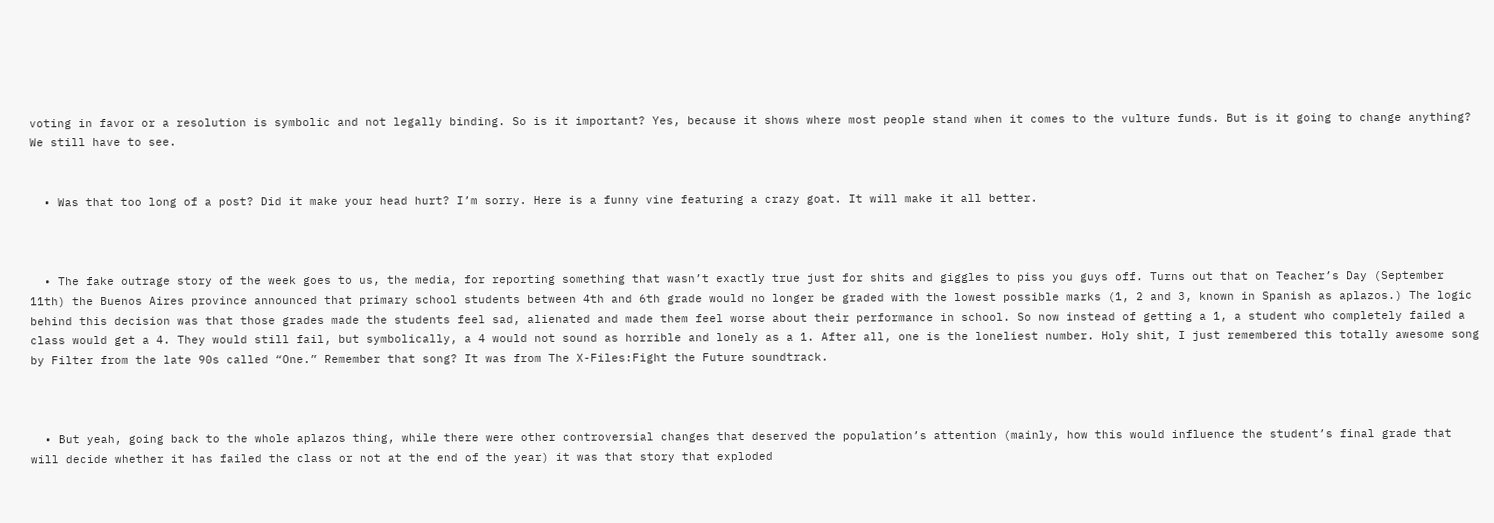voting in favor or a resolution is symbolic and not legally binding. So is it important? Yes, because it shows where most people stand when it comes to the vulture funds. But is it going to change anything? We still have to see.


  • Was that too long of a post? Did it make your head hurt? I’m sorry. Here is a funny vine featuring a crazy goat. It will make it all better.



  • The fake outrage story of the week goes to us, the media, for reporting something that wasn’t exactly true just for shits and giggles to piss you guys off. Turns out that on Teacher’s Day (September 11th) the Buenos Aires province announced that primary school students between 4th and 6th grade would no longer be graded with the lowest possible marks (1, 2 and 3, known in Spanish as aplazos.) The logic behind this decision was that those grades made the students feel sad, alienated and made them feel worse about their performance in school. So now instead of getting a 1, a student who completely failed a class would get a 4. They would still fail, but symbolically, a 4 would not sound as horrible and lonely as a 1. After all, one is the loneliest number. Holy shit, I just remembered this totally awesome song by Filter from the late 90s called “One.” Remember that song? It was from The X-Files:Fight the Future soundtrack.



  • But yeah, going back to the whole aplazos thing, while there were other controversial changes that deserved the population’s attention (mainly, how this would influence the student’s final grade that will decide whether it has failed the class or not at the end of the year) it was that story that exploded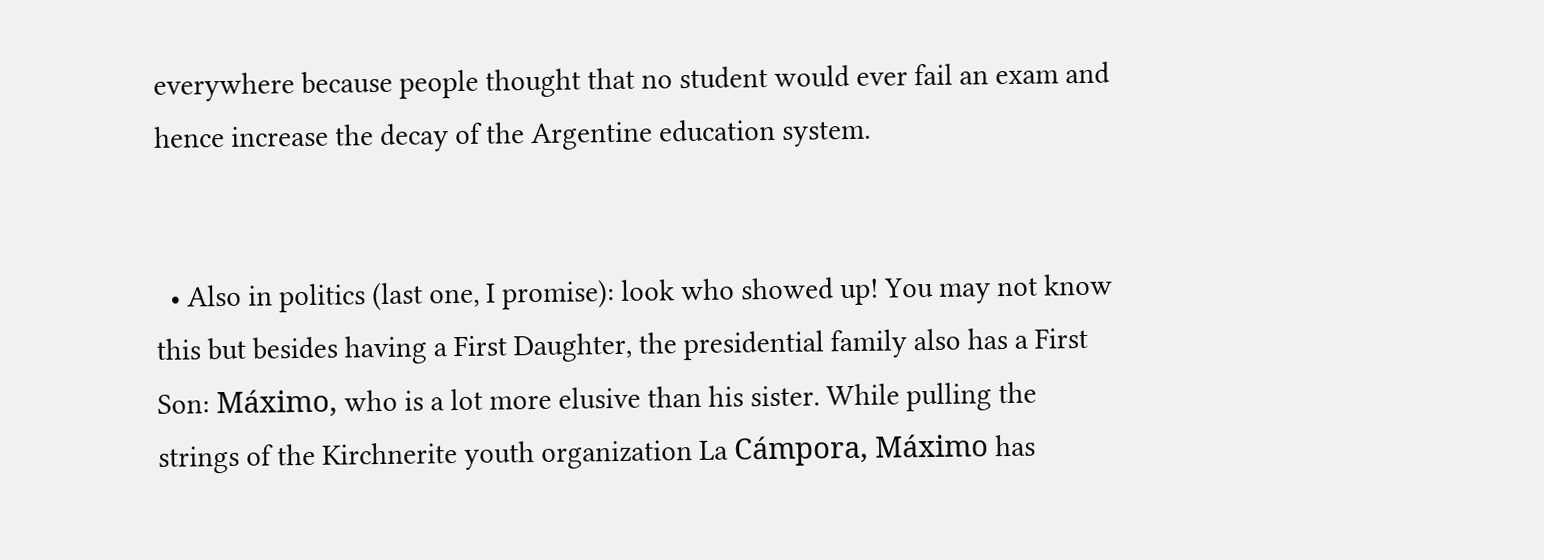everywhere because people thought that no student would ever fail an exam and hence increase the decay of the Argentine education system.


  • Also in politics (last one, I promise): look who showed up! You may not know this but besides having a First Daughter, the presidential family also has a First Son: Máximo, who is a lot more elusive than his sister. While pulling the strings of the Kirchnerite youth organization La Cámpora, Máximo has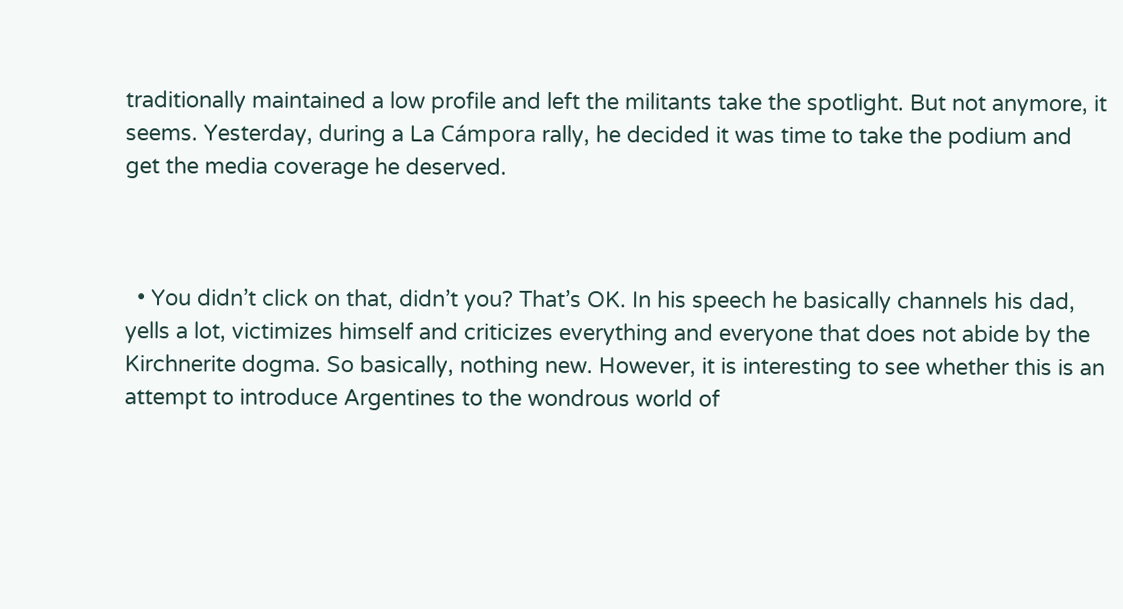traditionally maintained a low profile and left the militants take the spotlight. But not anymore, it seems. Yesterday, during a La Cámpora rally, he decided it was time to take the podium and get the media coverage he deserved.



  • You didn’t click on that, didn’t you? That’s OK. In his speech he basically channels his dad, yells a lot, victimizes himself and criticizes everything and everyone that does not abide by the Kirchnerite dogma. So basically, nothing new. However, it is interesting to see whether this is an attempt to introduce Argentines to the wondrous world of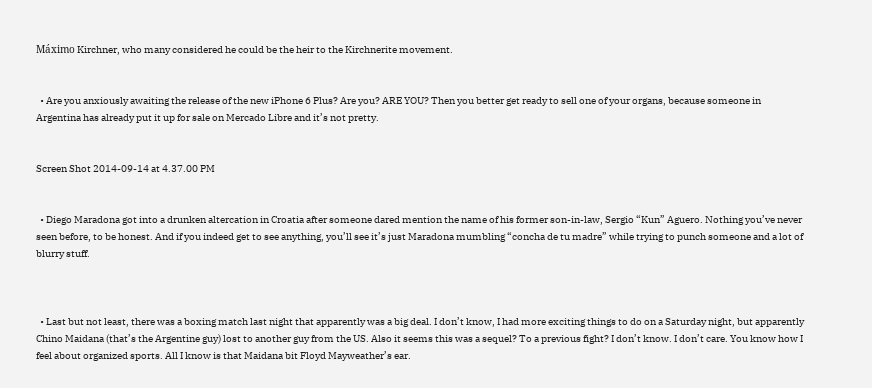Máximo Kirchner, who many considered he could be the heir to the Kirchnerite movement.


  • Are you anxiously awaiting the release of the new iPhone 6 Plus? Are you? ARE YOU? Then you better get ready to sell one of your organs, because someone in Argentina has already put it up for sale on Mercado Libre and it’s not pretty.


Screen Shot 2014-09-14 at 4.37.00 PM


  • Diego Maradona got into a drunken altercation in Croatia after someone dared mention the name of his former son-in-law, Sergio “Kun” Aguero. Nothing you’ve never seen before, to be honest. And if you indeed get to see anything, you’ll see it’s just Maradona mumbling “concha de tu madre” while trying to punch someone and a lot of blurry stuff.



  • Last but not least, there was a boxing match last night that apparently was a big deal. I don’t know, I had more exciting things to do on a Saturday night, but apparently Chino Maidana (that’s the Argentine guy) lost to another guy from the US. Also it seems this was a sequel? To a previous fight? I don’t know. I don’t care. You know how I feel about organized sports. All I know is that Maidana bit Floyd Mayweather’s ear.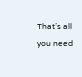That’s all you need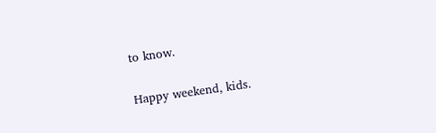to know.


Happy weekend, kids.